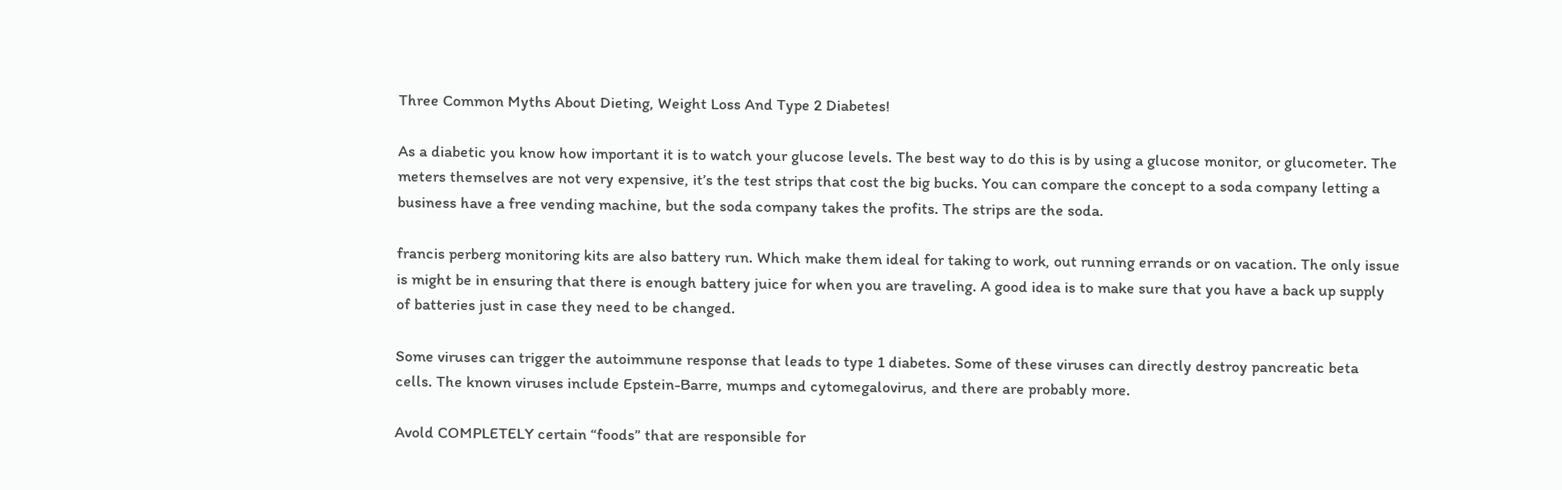Three Common Myths About Dieting, Weight Loss And Type 2 Diabetes!

As a diabetic you know how important it is to watch your glucose levels. The best way to do this is by using a glucose monitor, or glucometer. The meters themselves are not very expensive, it’s the test strips that cost the big bucks. You can compare the concept to a soda company letting a business have a free vending machine, but the soda company takes the profits. The strips are the soda.

francis perberg monitoring kits are also battery run. Which make them ideal for taking to work, out running errands or on vacation. The only issue is might be in ensuring that there is enough battery juice for when you are traveling. A good idea is to make sure that you have a back up supply of batteries just in case they need to be changed.

Some viruses can trigger the autoimmune response that leads to type 1 diabetes. Some of these viruses can directly destroy pancreatic beta cells. The known viruses include Epstein-Barre, mumps and cytomegalovirus, and there are probably more.

Avold COMPLETELY certain “foods” that are responsible for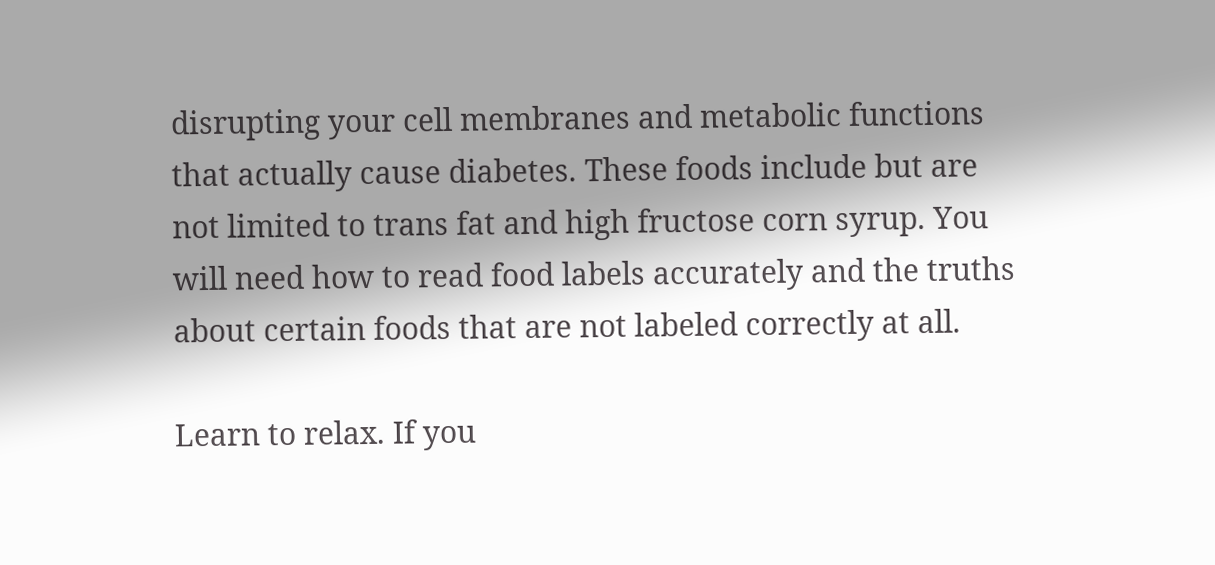disrupting your cell membranes and metabolic functions that actually cause diabetes. These foods include but are not limited to trans fat and high fructose corn syrup. You will need how to read food labels accurately and the truths about certain foods that are not labeled correctly at all.

Learn to relax. If you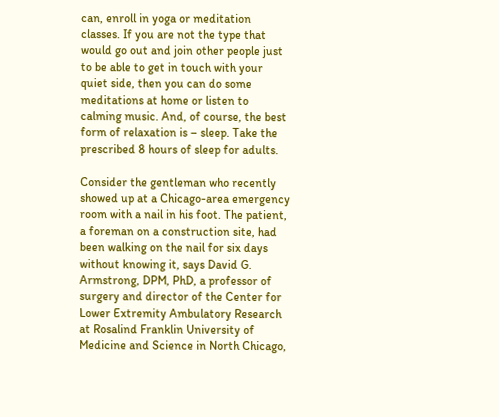can, enroll in yoga or meditation classes. If you are not the type that would go out and join other people just to be able to get in touch with your quiet side, then you can do some meditations at home or listen to calming music. And, of course, the best form of relaxation is – sleep. Take the prescribed 8 hours of sleep for adults.

Consider the gentleman who recently showed up at a Chicago-area emergency room with a nail in his foot. The patient, a foreman on a construction site, had been walking on the nail for six days without knowing it, says David G. Armstrong, DPM, PhD, a professor of surgery and director of the Center for Lower Extremity Ambulatory Research at Rosalind Franklin University of Medicine and Science in North Chicago,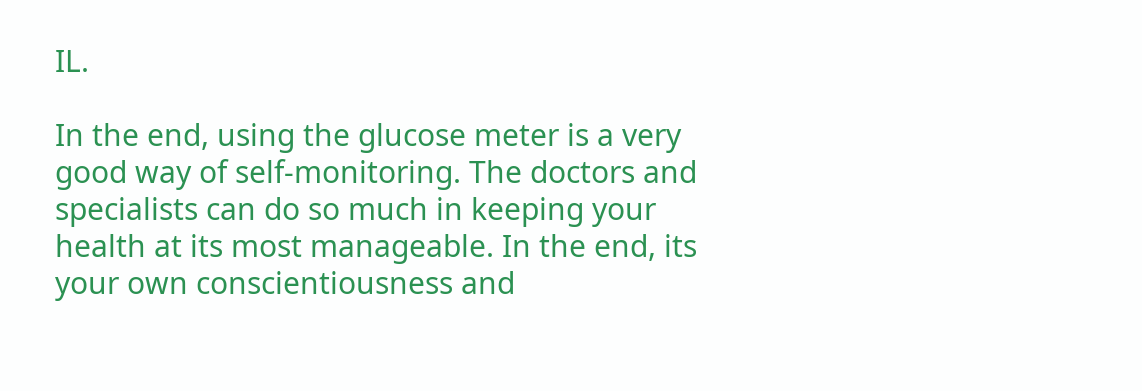IL.

In the end, using the glucose meter is a very good way of self-monitoring. The doctors and specialists can do so much in keeping your health at its most manageable. In the end, its your own conscientiousness and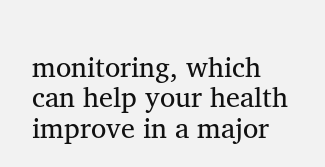monitoring, which can help your health improve in a major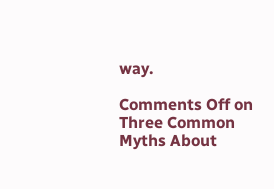way.

Comments Off on Three Common Myths About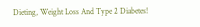Dieting, Weight Loss And Type 2 Diabetes!